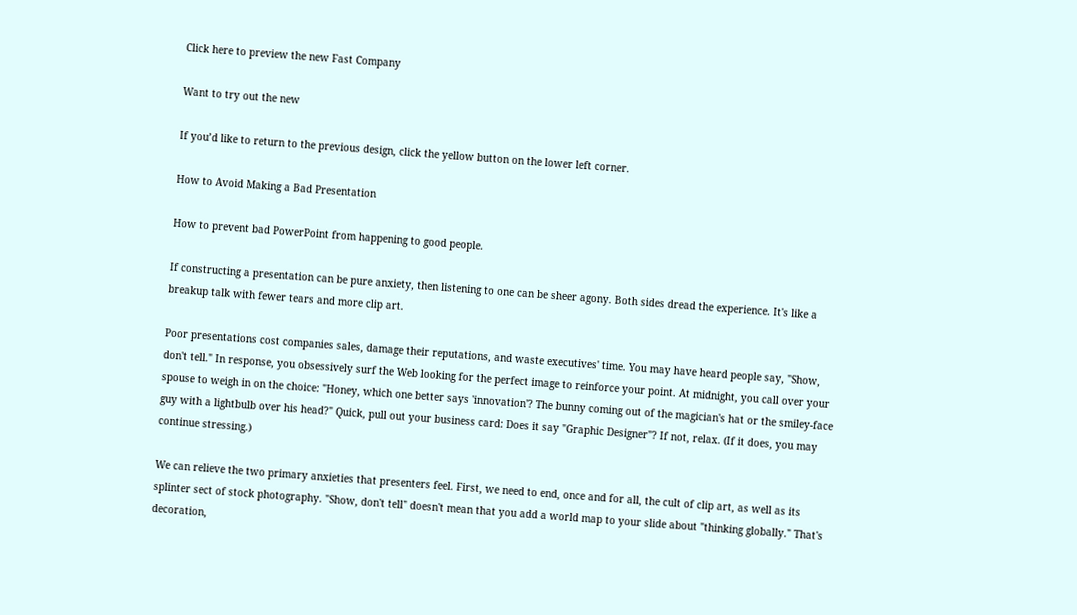Click here to preview the new Fast Company

Want to try out the new

If you’d like to return to the previous design, click the yellow button on the lower left corner.

How to Avoid Making a Bad Presentation

How to prevent bad PowerPoint from happening to good people.

If constructing a presentation can be pure anxiety, then listening to one can be sheer agony. Both sides dread the experience. It's like a breakup talk with fewer tears and more clip art.

Poor presentations cost companies sales, damage their reputations, and waste executives' time. You may have heard people say, "Show, don't tell." In response, you obsessively surf the Web looking for the perfect image to reinforce your point. At midnight, you call over your spouse to weigh in on the choice: "Honey, which one better says 'innovation'? The bunny coming out of the magician's hat or the smiley-face guy with a lightbulb over his head?" Quick, pull out your business card: Does it say "Graphic Designer"? If not, relax. (If it does, you may continue stressing.)

We can relieve the two primary anxieties that presenters feel. First, we need to end, once and for all, the cult of clip art, as well as its splinter sect of stock photography. "Show, don't tell" doesn't mean that you add a world map to your slide about "thinking globally." That's decoration,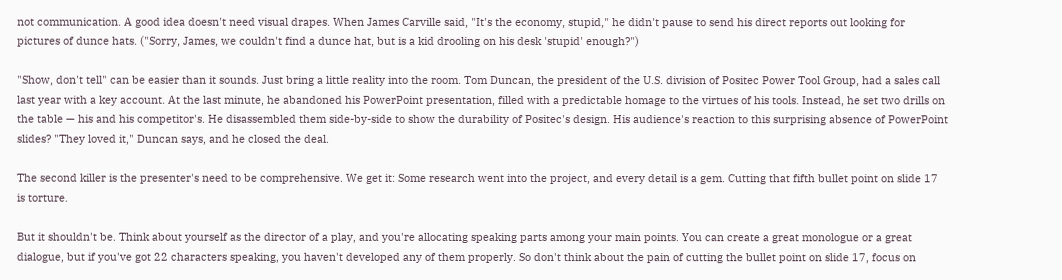not communication. A good idea doesn't need visual drapes. When James Carville said, "It's the economy, stupid," he didn't pause to send his direct reports out looking for pictures of dunce hats. ("Sorry, James, we couldn't find a dunce hat, but is a kid drooling on his desk 'stupid' enough?")

"Show, don't tell" can be easier than it sounds. Just bring a little reality into the room. Tom Duncan, the president of the U.S. division of Positec Power Tool Group, had a sales call last year with a key account. At the last minute, he abandoned his PowerPoint presentation, filled with a predictable homage to the virtues of his tools. Instead, he set two drills on the table — his and his competitor's. He disassembled them side-by-side to show the durability of Positec's design. His audience's reaction to this surprising absence of PowerPoint slides? "They loved it," Duncan says, and he closed the deal.

The second killer is the presenter's need to be comprehensive. We get it: Some research went into the project, and every detail is a gem. Cutting that fifth bullet point on slide 17 is torture.

But it shouldn't be. Think about yourself as the director of a play, and you're allocating speaking parts among your main points. You can create a great monologue or a great dialogue, but if you've got 22 characters speaking, you haven't developed any of them properly. So don't think about the pain of cutting the bullet point on slide 17, focus on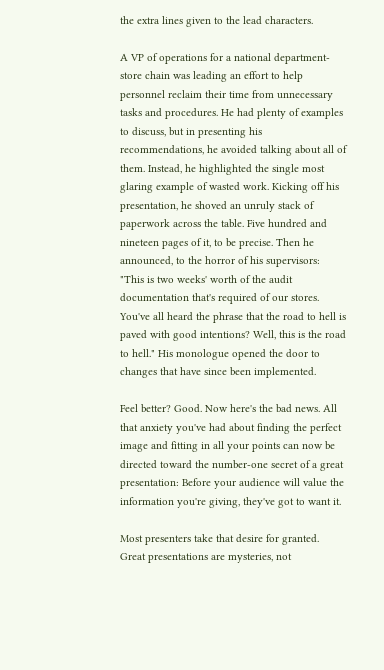the extra lines given to the lead characters.

A VP of operations for a national department-store chain was leading an effort to help personnel reclaim their time from unnecessary tasks and procedures. He had plenty of examples to discuss, but in presenting his recommendations, he avoided talking about all of them. Instead, he highlighted the single most glaring example of wasted work. Kicking off his presentation, he shoved an unruly stack of paperwork across the table. Five hundred and nineteen pages of it, to be precise. Then he announced, to the horror of his supervisors: "This is two weeks' worth of the audit documentation that's required of our stores. You've all heard the phrase that the road to hell is paved with good intentions? Well, this is the road to hell." His monologue opened the door to changes that have since been implemented.

Feel better? Good. Now here's the bad news. All that anxiety you've had about finding the perfect image and fitting in all your points can now be directed toward the number-one secret of a great presentation: Before your audience will value the information you're giving, they've got to want it.

Most presenters take that desire for granted. Great presentations are mysteries, not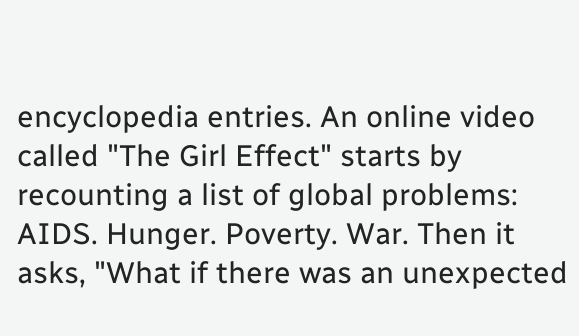encyclopedia entries. An online video called "The Girl Effect" starts by recounting a list of global problems: AIDS. Hunger. Poverty. War. Then it asks, "What if there was an unexpected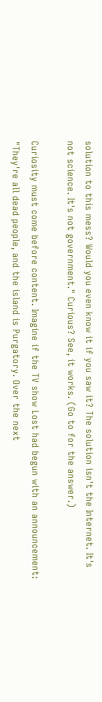solution to this mess? Would you even know it if you saw it? The solution isn't the Internet. It's not science. It's not government." Curious? See, it works. (Go to for the answer.)

Curiosity must come before content. Imagine if the TV show Lost had begun with an announcement: "They're all dead people, and the island is Purgatory. Over the next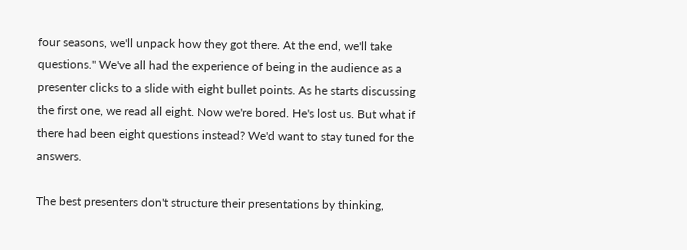four seasons, we'll unpack how they got there. At the end, we'll take questions." We've all had the experience of being in the audience as a presenter clicks to a slide with eight bullet points. As he starts discussing the first one, we read all eight. Now we're bored. He's lost us. But what if there had been eight questions instead? We'd want to stay tuned for the answers.

The best presenters don't structure their presentations by thinking,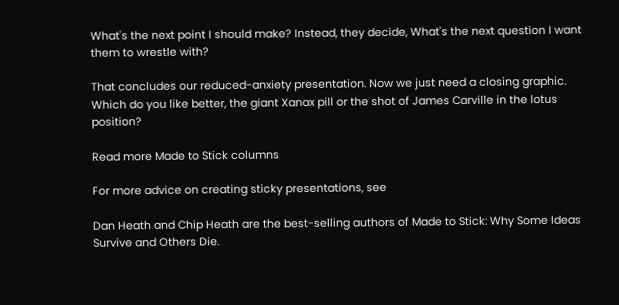What's the next point I should make? Instead, they decide, What's the next question I want them to wrestle with?

That concludes our reduced-anxiety presentation. Now we just need a closing graphic. Which do you like better, the giant Xanax pill or the shot of James Carville in the lotus position?

Read more Made to Stick columns

For more advice on creating sticky presentations, see

Dan Heath and Chip Heath are the best-selling authors of Made to Stick: Why Some Ideas Survive and Others Die.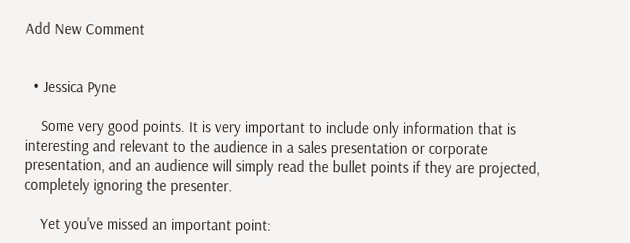Add New Comment


  • Jessica Pyne

    Some very good points. It is very important to include only information that is interesting and relevant to the audience in a sales presentation or corporate presentation, and an audience will simply read the bullet points if they are projected, completely ignoring the presenter.

    Yet you've missed an important point: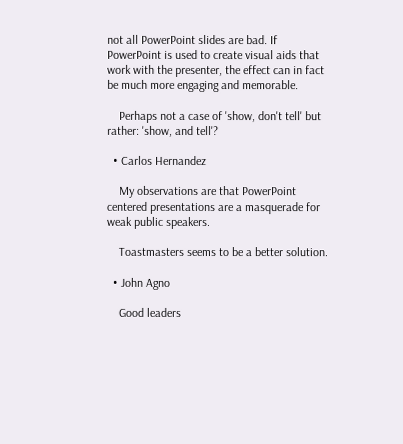not all PowerPoint slides are bad. If PowerPoint is used to create visual aids that work with the presenter, the effect can in fact be much more engaging and memorable.

    Perhaps not a case of 'show, don't tell' but rather: 'show, and tell'?

  • Carlos Hernandez

    My observations are that PowerPoint centered presentations are a masquerade for weak public speakers.

    Toastmasters seems to be a better solution.

  • John Agno

    Good leaders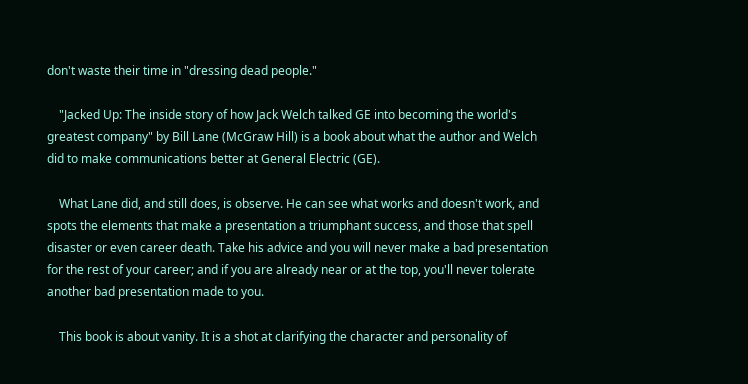don't waste their time in "dressing dead people."

    "Jacked Up: The inside story of how Jack Welch talked GE into becoming the world's greatest company" by Bill Lane (McGraw Hill) is a book about what the author and Welch did to make communications better at General Electric (GE).

    What Lane did, and still does, is observe. He can see what works and doesn't work, and spots the elements that make a presentation a triumphant success, and those that spell disaster or even career death. Take his advice and you will never make a bad presentation for the rest of your career; and if you are already near or at the top, you'll never tolerate another bad presentation made to you.

    This book is about vanity. It is a shot at clarifying the character and personality of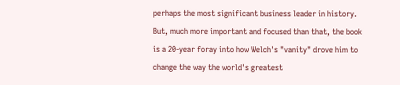perhaps the most significant business leader in history. But, much more important and focused than that, the book is a 20-year foray into how Welch's "vanity" drove him to change the way the world's greatest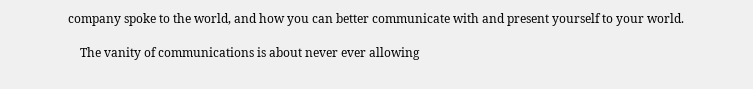company spoke to the world, and how you can better communicate with and present yourself to your world.

    The vanity of communications is about never ever allowing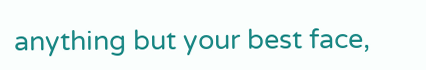anything but your best face,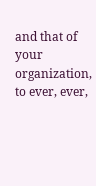and that of your organization, to ever, ever,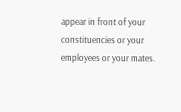appear in front of your constituencies or your employees or your mates.